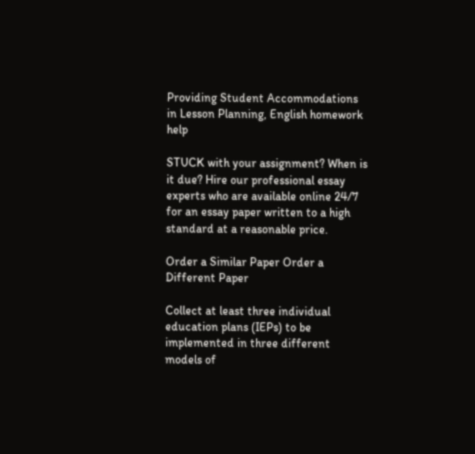Providing Student Accommodations in Lesson Planning, English homework help

STUCK with your assignment? When is it due? Hire our professional essay experts who are available online 24/7 for an essay paper written to a high standard at a reasonable price.

Order a Similar Paper Order a Different Paper

Collect at least three individual education plans (IEPs) to be implemented in three different models of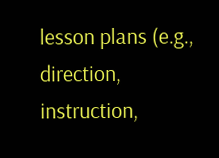lesson plans (e.g., direction, instruction,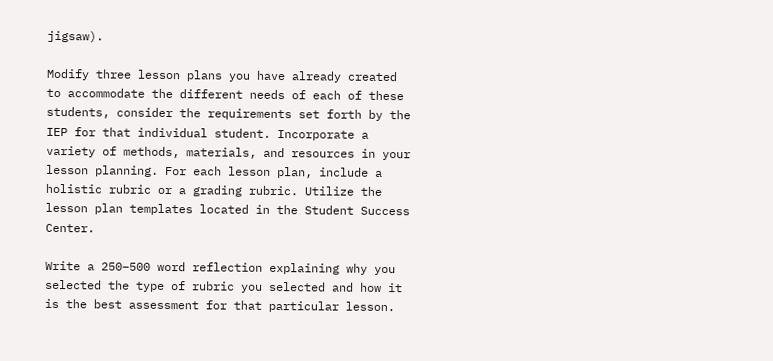jigsaw).

Modify three lesson plans you have already created to accommodate the different needs of each of these students, consider the requirements set forth by the IEP for that individual student. Incorporate a variety of methods, materials, and resources in your lesson planning. For each lesson plan, include a holistic rubric or a grading rubric. Utilize the lesson plan templates located in the Student Success Center.

Write a 250–500 word reflection explaining why you selected the type of rubric you selected and how it is the best assessment for that particular lesson.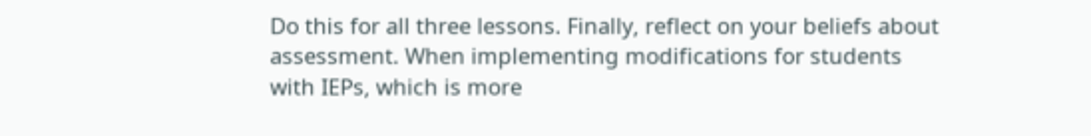Do this for all three lessons. Finally, reflect on your beliefs about assessment. When implementing modifications for students with IEPs, which is more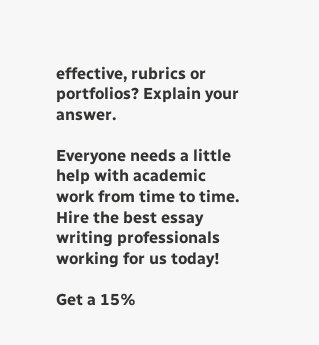effective, rubrics or portfolios? Explain your answer.

Everyone needs a little help with academic work from time to time. Hire the best essay writing professionals working for us today!

Get a 15%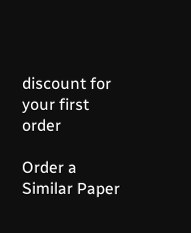discount for your first order

Order a Similar Paper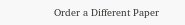Order a Different Paper